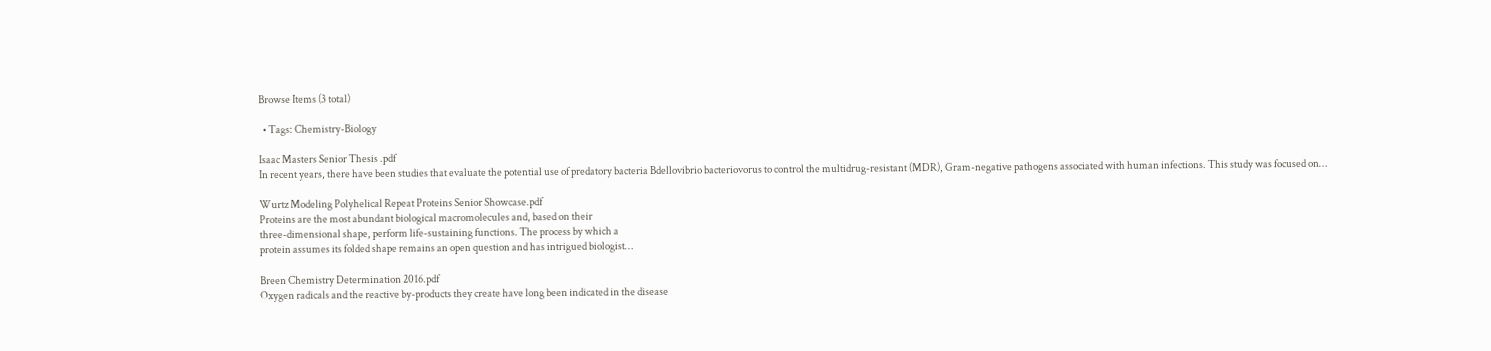Browse Items (3 total)

  • Tags: Chemistry-Biology

Isaac Masters Senior Thesis .pdf
In recent years, there have been studies that evaluate the potential use of predatory bacteria Bdellovibrio bacteriovorus to control the multidrug-resistant (MDR), Gram-negative pathogens associated with human infections. This study was focused on…

Wurtz Modeling Polyhelical Repeat Proteins Senior Showcase.pdf
Proteins are the most abundant biological macromolecules and, based on their
three-dimensional shape, perform life-sustaining functions. The process by which a
protein assumes its folded shape remains an open question and has intrigued biologist…

Breen Chemistry Determination 2016.pdf
Oxygen radicals and the reactive by-products they create have long been indicated in the disease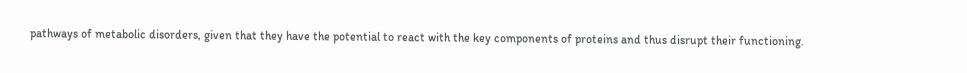pathways of metabolic disorders, given that they have the potential to react with the key components of proteins and thus disrupt their functioning.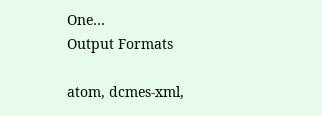One…
Output Formats

atom, dcmes-xml,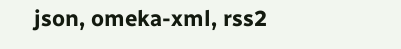json, omeka-xml, rss2